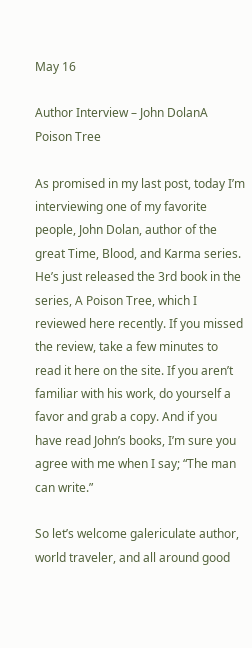May 16

Author Interview – John DolanA Poison Tree

As promised in my last post, today I’m interviewing one of my favorite people, John Dolan, author of the great Time, Blood, and Karma series. He’s just released the 3rd book in the series, A Poison Tree, which I reviewed here recently. If you missed the review, take a few minutes to read it here on the site. If you aren’t familiar with his work, do yourself a favor and grab a copy. And if you have read John’s books, I’m sure you agree with me when I say; “The man can write.”

So let’s welcome galericulate author, world traveler, and all around good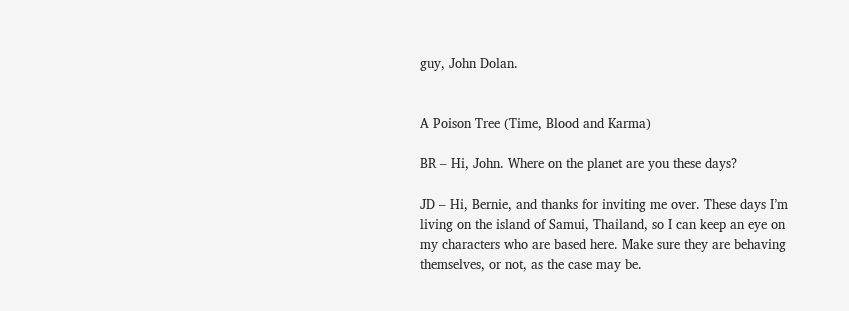guy, John Dolan.


A Poison Tree (Time, Blood and Karma)

BR – Hi, John. Where on the planet are you these days?

JD – Hi, Bernie, and thanks for inviting me over. These days I’m living on the island of Samui, Thailand, so I can keep an eye on my characters who are based here. Make sure they are behaving themselves, or not, as the case may be.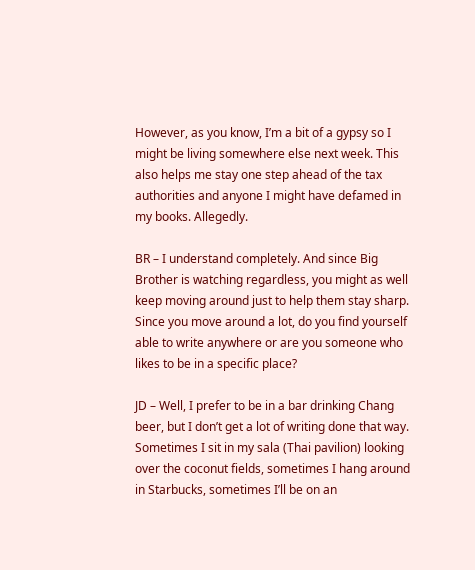However, as you know, I’m a bit of a gypsy so I might be living somewhere else next week. This also helps me stay one step ahead of the tax authorities and anyone I might have defamed in my books. Allegedly.

BR – I understand completely. And since Big Brother is watching regardless, you might as well keep moving around just to help them stay sharp. Since you move around a lot, do you find yourself able to write anywhere or are you someone who likes to be in a specific place?

JD – Well, I prefer to be in a bar drinking Chang beer, but I don’t get a lot of writing done that way. Sometimes I sit in my sala (Thai pavilion) looking over the coconut fields, sometimes I hang around in Starbucks, sometimes I’ll be on an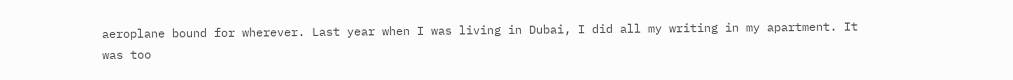aeroplane bound for wherever. Last year when I was living in Dubai, I did all my writing in my apartment. It was too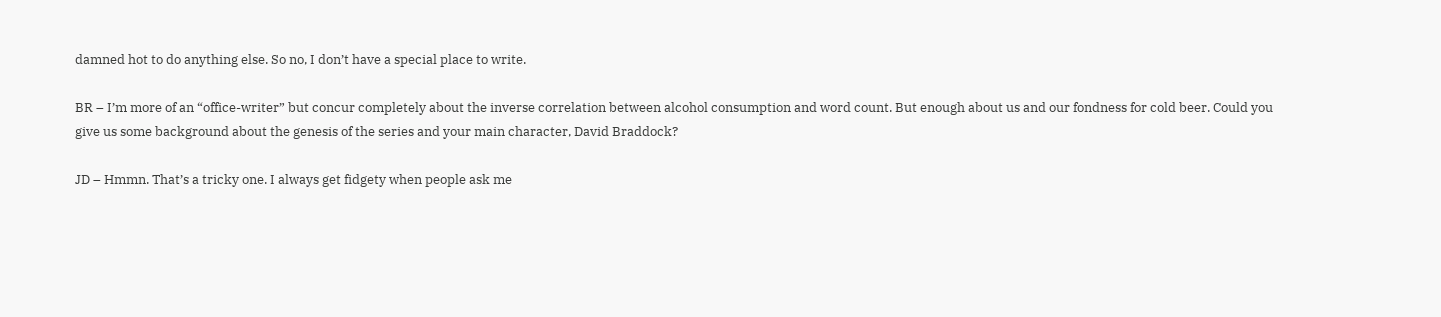damned hot to do anything else. So no, I don’t have a special place to write.

BR – I’m more of an “office-writer” but concur completely about the inverse correlation between alcohol consumption and word count. But enough about us and our fondness for cold beer. Could you give us some background about the genesis of the series and your main character, David Braddock?

JD – Hmmn. That’s a tricky one. I always get fidgety when people ask me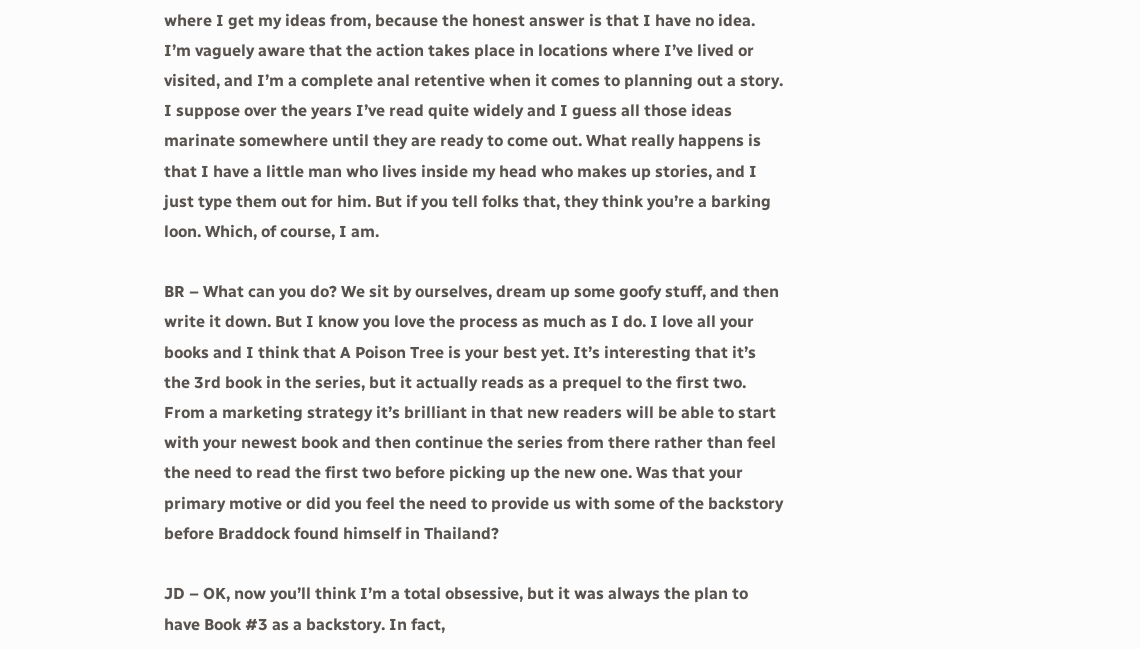where I get my ideas from, because the honest answer is that I have no idea. I’m vaguely aware that the action takes place in locations where I’ve lived or visited, and I’m a complete anal retentive when it comes to planning out a story. I suppose over the years I’ve read quite widely and I guess all those ideas marinate somewhere until they are ready to come out. What really happens is that I have a little man who lives inside my head who makes up stories, and I just type them out for him. But if you tell folks that, they think you’re a barking loon. Which, of course, I am.

BR – What can you do? We sit by ourselves, dream up some goofy stuff, and then write it down. But I know you love the process as much as I do. I love all your books and I think that A Poison Tree is your best yet. It’s interesting that it’s the 3rd book in the series, but it actually reads as a prequel to the first two. From a marketing strategy it’s brilliant in that new readers will be able to start with your newest book and then continue the series from there rather than feel the need to read the first two before picking up the new one. Was that your primary motive or did you feel the need to provide us with some of the backstory before Braddock found himself in Thailand?

JD – OK, now you’ll think I’m a total obsessive, but it was always the plan to have Book #3 as a backstory. In fact,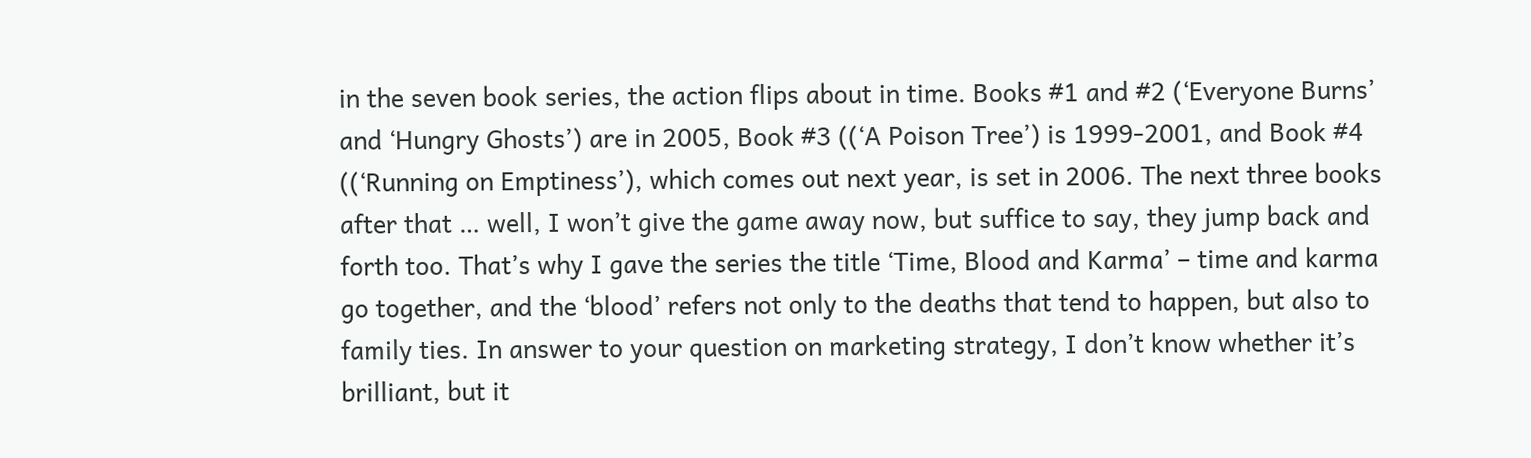in the seven book series, the action flips about in time. Books #1 and #2 (‘Everyone Burns’ and ‘Hungry Ghosts’) are in 2005, Book #3 ((‘A Poison Tree’) is 1999-2001, and Book #4 ((‘Running on Emptiness’), which comes out next year, is set in 2006. The next three books after that … well, I won’t give the game away now, but suffice to say, they jump back and forth too. That’s why I gave the series the title ‘Time, Blood and Karma’ – time and karma go together, and the ‘blood’ refers not only to the deaths that tend to happen, but also to family ties. In answer to your question on marketing strategy, I don’t know whether it’s brilliant, but it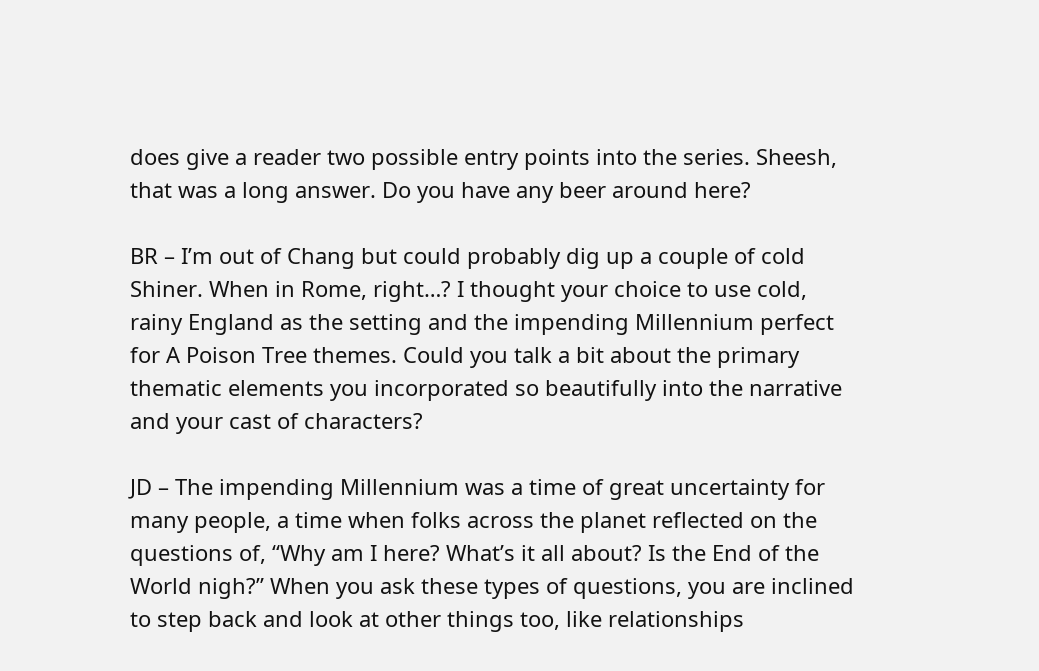does give a reader two possible entry points into the series. Sheesh, that was a long answer. Do you have any beer around here?

BR – I’m out of Chang but could probably dig up a couple of cold Shiner. When in Rome, right…? I thought your choice to use cold, rainy England as the setting and the impending Millennium perfect for A Poison Tree themes. Could you talk a bit about the primary thematic elements you incorporated so beautifully into the narrative and your cast of characters?

JD – The impending Millennium was a time of great uncertainty for many people, a time when folks across the planet reflected on the questions of, “Why am I here? What’s it all about? Is the End of the World nigh?” When you ask these types of questions, you are inclined to step back and look at other things too, like relationships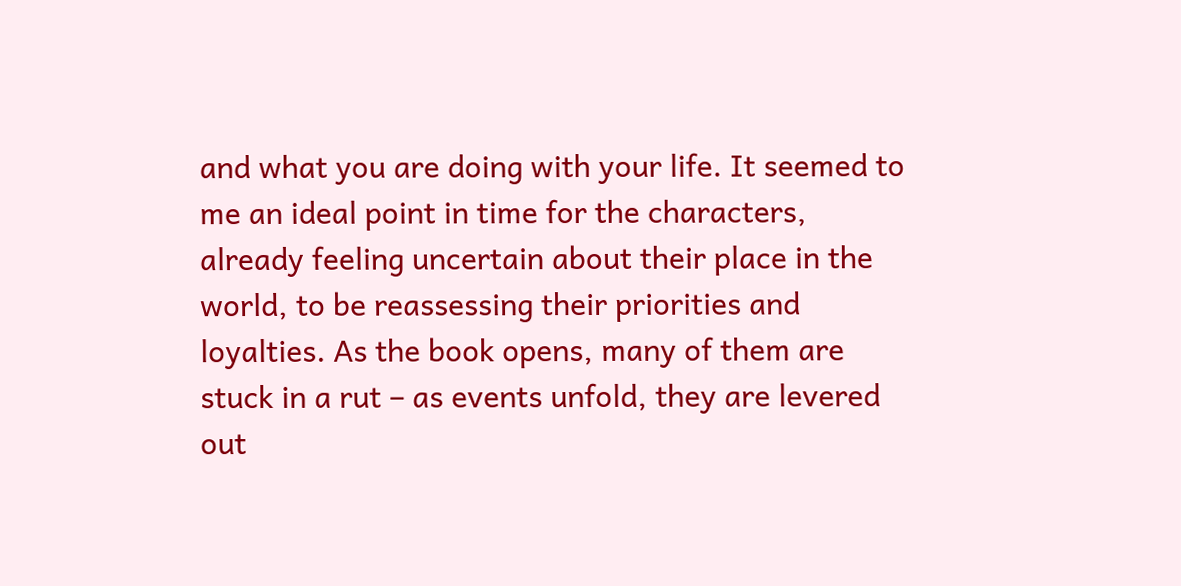and what you are doing with your life. It seemed to me an ideal point in time for the characters, already feeling uncertain about their place in the world, to be reassessing their priorities and loyalties. As the book opens, many of them are stuck in a rut – as events unfold, they are levered out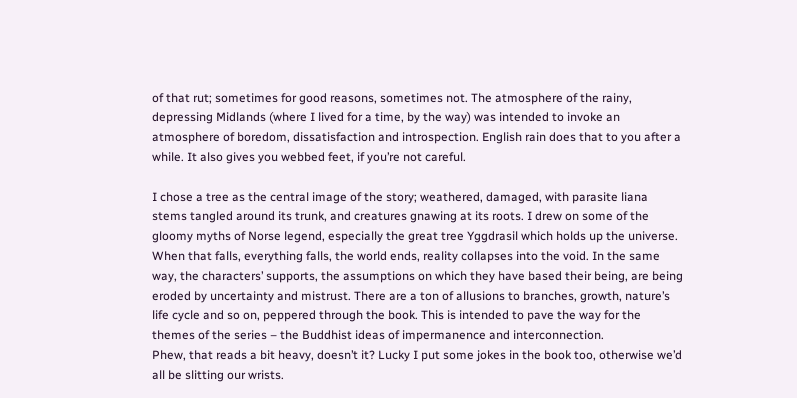of that rut; sometimes for good reasons, sometimes not. The atmosphere of the rainy, depressing Midlands (where I lived for a time, by the way) was intended to invoke an atmosphere of boredom, dissatisfaction and introspection. English rain does that to you after a while. It also gives you webbed feet, if you’re not careful.

I chose a tree as the central image of the story; weathered, damaged, with parasite liana stems tangled around its trunk, and creatures gnawing at its roots. I drew on some of the gloomy myths of Norse legend, especially the great tree Yggdrasil which holds up the universe. When that falls, everything falls, the world ends, reality collapses into the void. In the same way, the characters’ supports, the assumptions on which they have based their being, are being eroded by uncertainty and mistrust. There are a ton of allusions to branches, growth, nature’s life cycle and so on, peppered through the book. This is intended to pave the way for the themes of the series – the Buddhist ideas of impermanence and interconnection.
Phew, that reads a bit heavy, doesn’t it? Lucky I put some jokes in the book too, otherwise we’d all be slitting our wrists.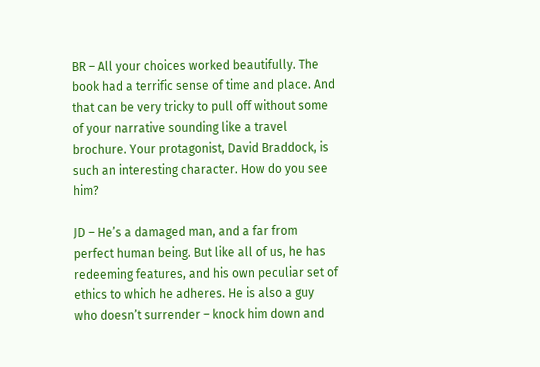BR – All your choices worked beautifully. The book had a terrific sense of time and place. And that can be very tricky to pull off without some of your narrative sounding like a travel brochure. Your protagonist, David Braddock, is such an interesting character. How do you see him?

JD – He’s a damaged man, and a far from perfect human being. But like all of us, he has redeeming features, and his own peculiar set of ethics to which he adheres. He is also a guy who doesn’t surrender – knock him down and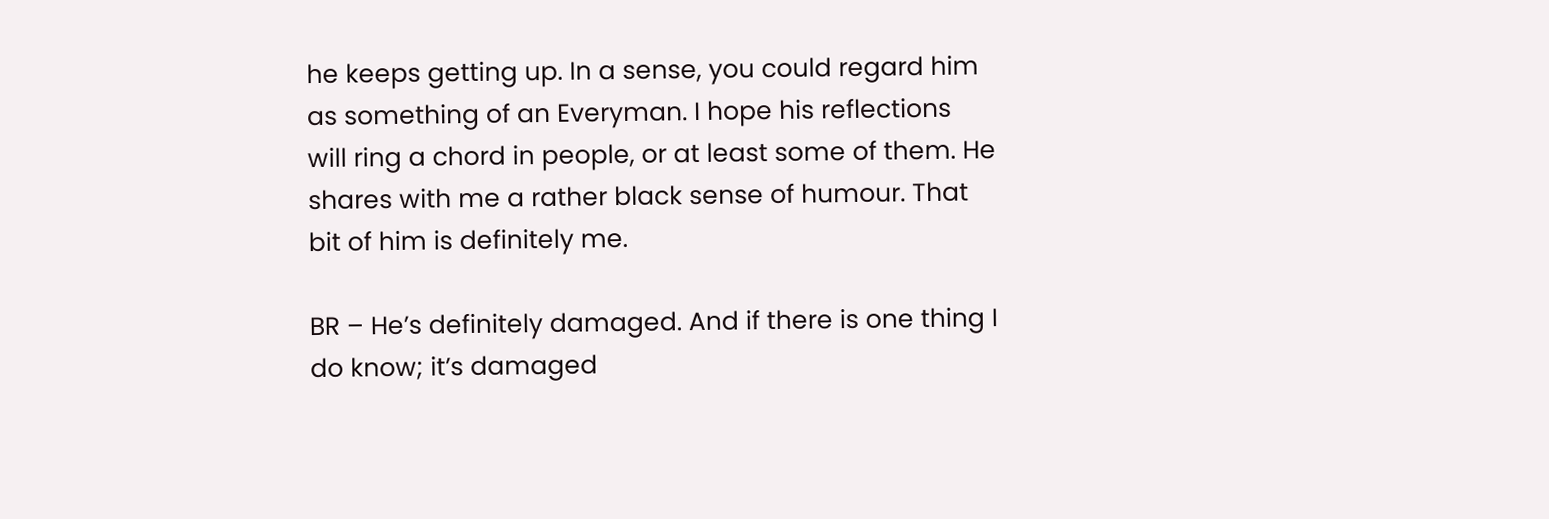he keeps getting up. In a sense, you could regard him as something of an Everyman. I hope his reflections will ring a chord in people, or at least some of them. He shares with me a rather black sense of humour. That bit of him is definitely me.

BR – He’s definitely damaged. And if there is one thing I do know; it’s damaged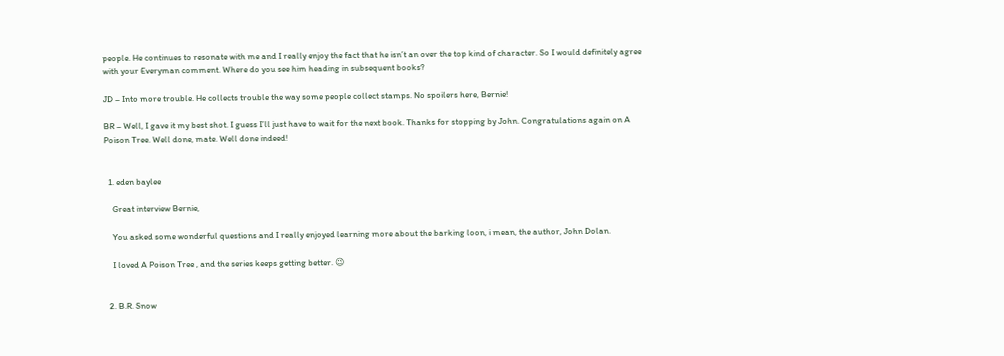people. He continues to resonate with me and I really enjoy the fact that he isn’t an over the top kind of character. So I would definitely agree with your Everyman comment. Where do you see him heading in subsequent books?

JD – Into more trouble. He collects trouble the way some people collect stamps. No spoilers here, Bernie!

BR – Well, I gave it my best shot. I guess I’ll just have to wait for the next book. Thanks for stopping by John. Congratulations again on A Poison Tree. Well done, mate. Well done indeed!


  1. eden baylee

    Great interview Bernie,

    You asked some wonderful questions and I really enjoyed learning more about the barking loon, i mean, the author, John Dolan.

    I loved A Poison Tree , and the series keeps getting better. 😉


  2. B.R. Snow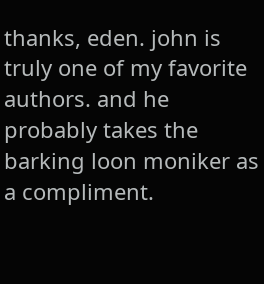thanks, eden. john is truly one of my favorite authors. and he probably takes the barking loon moniker as a compliment.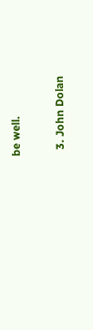be well.

  3. John Dolan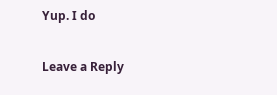Yup. I do

Leave a Reply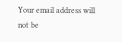Your email address will not be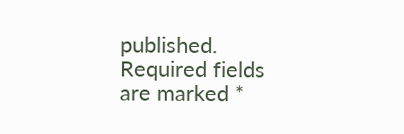published. Required fields are marked *